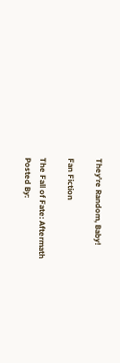They're Random, Baby!

Fan Fiction

The Fall of Fate: Aftermath
Posted By: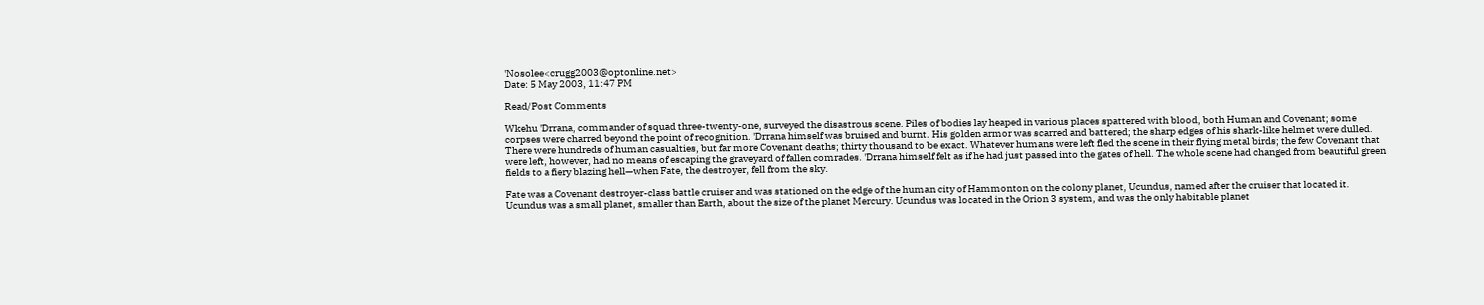'Nosolee<crugg2003@optonline.net>
Date: 5 May 2003, 11:47 PM

Read/Post Comments

Wkehu 'Drrana, commander of squad three-twenty-one, surveyed the disastrous scene. Piles of bodies lay heaped in various places spattered with blood, both Human and Covenant; some corpses were charred beyond the point of recognition. 'Drrana himself was bruised and burnt. His golden armor was scarred and battered; the sharp edges of his shark-like helmet were dulled. There were hundreds of human casualties, but far more Covenant deaths; thirty thousand to be exact. Whatever humans were left fled the scene in their flying metal birds; the few Covenant that were left, however, had no means of escaping the graveyard of fallen comrades. 'Drrana himself felt as if he had just passed into the gates of hell. The whole scene had changed from beautiful green fields to a fiery blazing hell—when Fate, the destroyer, fell from the sky.

Fate was a Covenant destroyer-class battle cruiser and was stationed on the edge of the human city of Hammonton on the colony planet, Ucundus, named after the cruiser that located it. Ucundus was a small planet, smaller than Earth, about the size of the planet Mercury. Ucundus was located in the Orion 3 system, and was the only habitable planet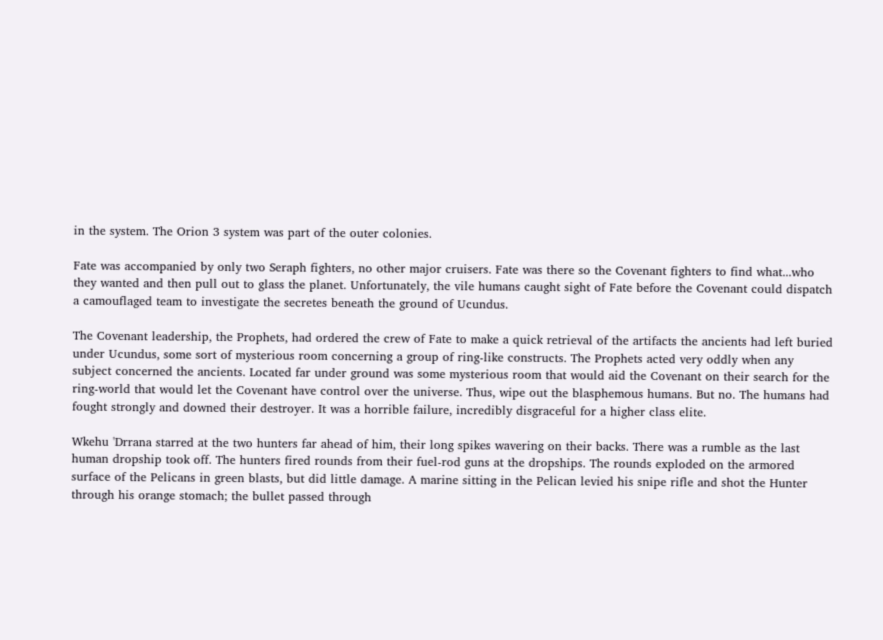in the system. The Orion 3 system was part of the outer colonies.

Fate was accompanied by only two Seraph fighters, no other major cruisers. Fate was there so the Covenant fighters to find what...who they wanted and then pull out to glass the planet. Unfortunately, the vile humans caught sight of Fate before the Covenant could dispatch a camouflaged team to investigate the secretes beneath the ground of Ucundus.

The Covenant leadership, the Prophets, had ordered the crew of Fate to make a quick retrieval of the artifacts the ancients had left buried under Ucundus, some sort of mysterious room concerning a group of ring-like constructs. The Prophets acted very oddly when any subject concerned the ancients. Located far under ground was some mysterious room that would aid the Covenant on their search for the ring-world that would let the Covenant have control over the universe. Thus, wipe out the blasphemous humans. But no. The humans had fought strongly and downed their destroyer. It was a horrible failure, incredibly disgraceful for a higher class elite.

Wkehu 'Drrana starred at the two hunters far ahead of him, their long spikes wavering on their backs. There was a rumble as the last human dropship took off. The hunters fired rounds from their fuel-rod guns at the dropships. The rounds exploded on the armored surface of the Pelicans in green blasts, but did little damage. A marine sitting in the Pelican levied his snipe rifle and shot the Hunter through his orange stomach; the bullet passed through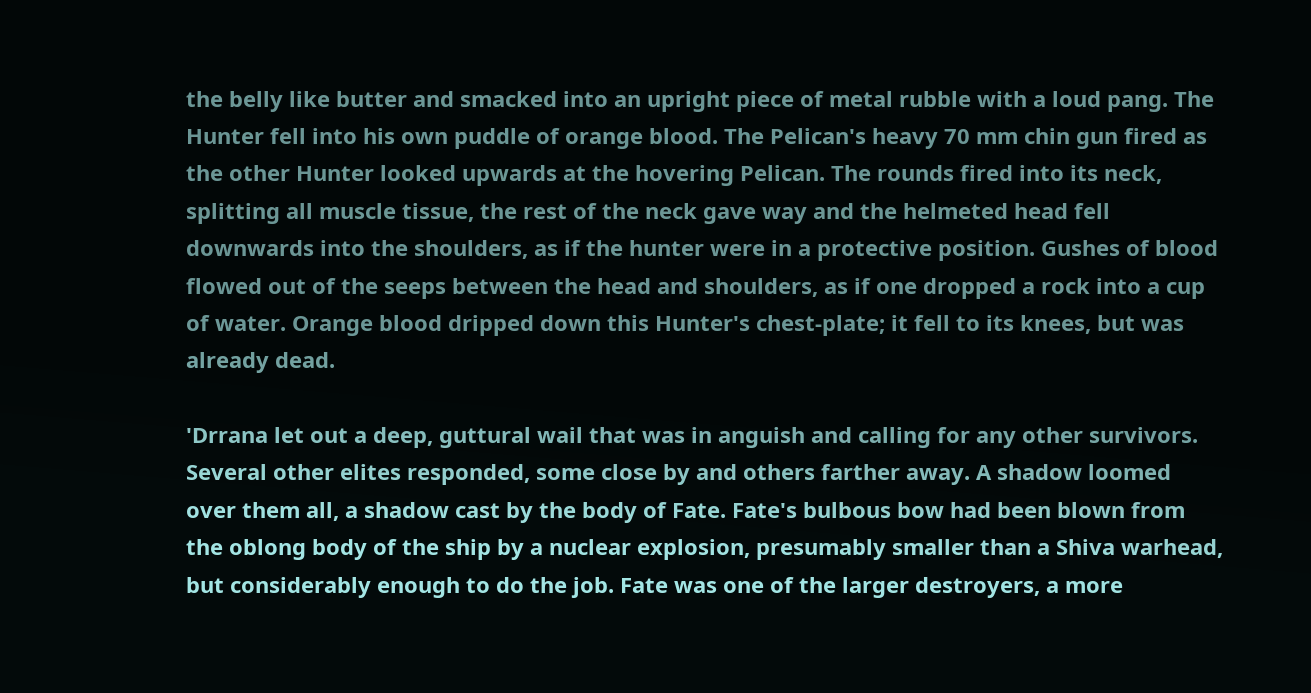the belly like butter and smacked into an upright piece of metal rubble with a loud pang. The Hunter fell into his own puddle of orange blood. The Pelican's heavy 70 mm chin gun fired as the other Hunter looked upwards at the hovering Pelican. The rounds fired into its neck, splitting all muscle tissue, the rest of the neck gave way and the helmeted head fell downwards into the shoulders, as if the hunter were in a protective position. Gushes of blood flowed out of the seeps between the head and shoulders, as if one dropped a rock into a cup of water. Orange blood dripped down this Hunter's chest-plate; it fell to its knees, but was already dead.

'Drrana let out a deep, guttural wail that was in anguish and calling for any other survivors. Several other elites responded, some close by and others farther away. A shadow loomed over them all, a shadow cast by the body of Fate. Fate's bulbous bow had been blown from the oblong body of the ship by a nuclear explosion, presumably smaller than a Shiva warhead, but considerably enough to do the job. Fate was one of the larger destroyers, a more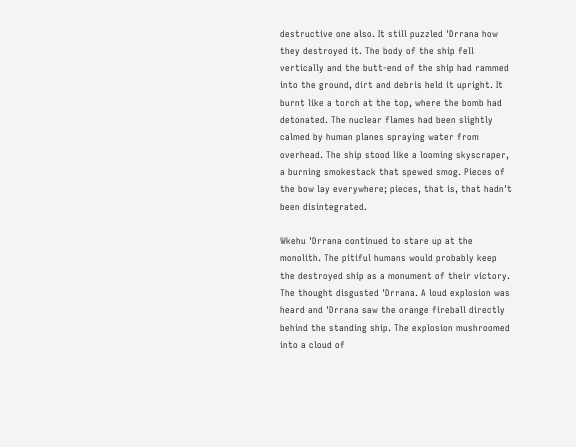destructive one also. It still puzzled 'Drrana how they destroyed it. The body of the ship fell vertically and the butt-end of the ship had rammed into the ground, dirt and debris held it upright. It burnt like a torch at the top, where the bomb had detonated. The nuclear flames had been slightly calmed by human planes spraying water from overhead. The ship stood like a looming skyscraper, a burning smokestack that spewed smog. Pieces of the bow lay everywhere; pieces, that is, that hadn't been disintegrated.

Wkehu 'Drrana continued to stare up at the monolith. The pitiful humans would probably keep the destroyed ship as a monument of their victory. The thought disgusted 'Drrana. A loud explosion was heard and 'Drrana saw the orange fireball directly behind the standing ship. The explosion mushroomed into a cloud of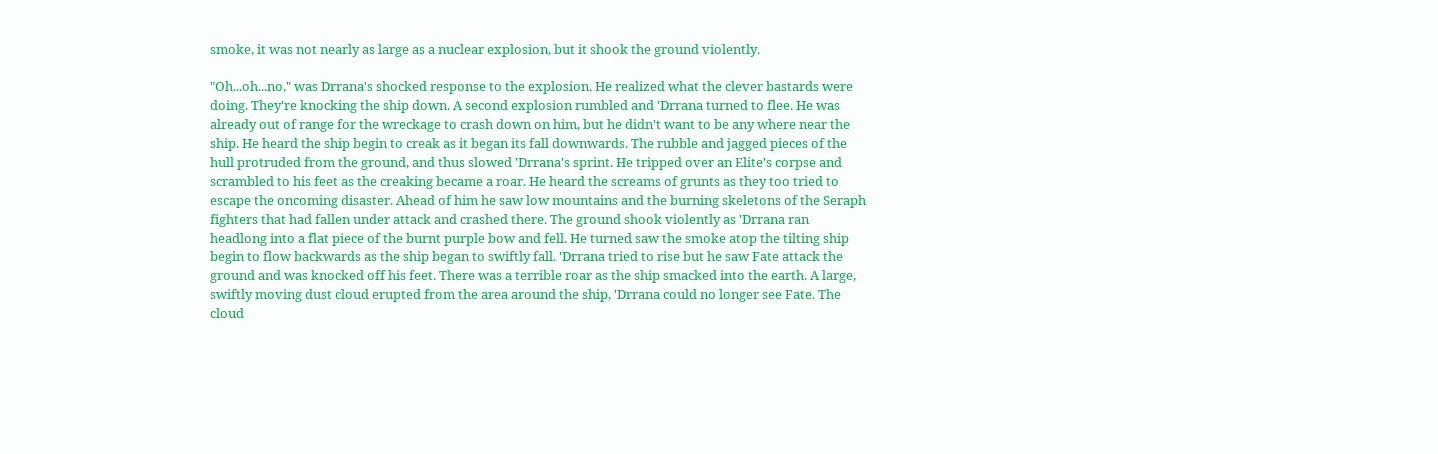smoke, it was not nearly as large as a nuclear explosion, but it shook the ground violently.

"Oh...oh...no," was Drrana's shocked response to the explosion. He realized what the clever bastards were doing. They're knocking the ship down. A second explosion rumbled and 'Drrana turned to flee. He was already out of range for the wreckage to crash down on him, but he didn't want to be any where near the ship. He heard the ship begin to creak as it began its fall downwards. The rubble and jagged pieces of the hull protruded from the ground, and thus slowed 'Drrana's sprint. He tripped over an Elite's corpse and scrambled to his feet as the creaking became a roar. He heard the screams of grunts as they too tried to escape the oncoming disaster. Ahead of him he saw low mountains and the burning skeletons of the Seraph fighters that had fallen under attack and crashed there. The ground shook violently as 'Drrana ran headlong into a flat piece of the burnt purple bow and fell. He turned saw the smoke atop the tilting ship begin to flow backwards as the ship began to swiftly fall. 'Drrana tried to rise but he saw Fate attack the ground and was knocked off his feet. There was a terrible roar as the ship smacked into the earth. A large, swiftly moving dust cloud erupted from the area around the ship, 'Drrana could no longer see Fate. The cloud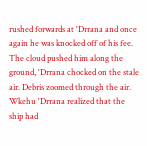rushed forwards at 'Drrana and once again he was knocked off of his fee. The cloud pushed him along the ground, 'Drrana chocked on the stale air. Debris zoomed through the air. Wkehu 'Drrana realized that the ship had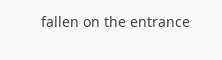fallen on the entrance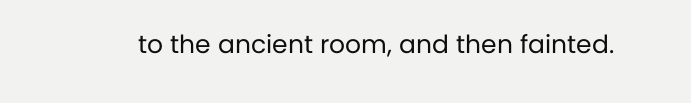to the ancient room, and then fainted.